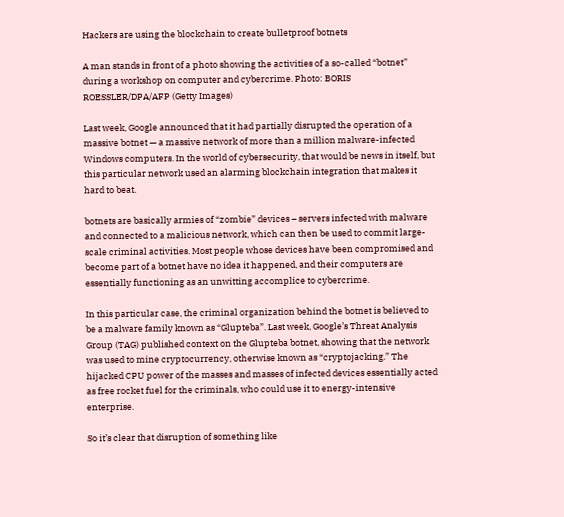Hackers are using the blockchain to create bulletproof botnets

A man stands in front of a photo showing the activities of a so-called “botnet” during a workshop on computer and cybercrime. Photo: BORIS ROESSLER/DPA/AFP (Getty Images)

Last week, Google announced that it had partially disrupted the operation of a massive botnet — a massive network of more than a million malware-infected Windows computers. In the world of cybersecurity, that would be news in itself, but this particular network used an alarming blockchain integration that makes it hard to beat.

botnets are basically armies of “zombie” devices – servers infected with malware and connected to a malicious network, which can then be used to commit large-scale criminal activities. Most people whose devices have been compromised and become part of a botnet have no idea it happened, and their computers are essentially functioning as an unwitting accomplice to cybercrime.

In this particular case, the criminal organization behind the botnet is believed to be a malware family known as “Glupteba”. Last week, Google’s Threat Analysis Group (TAG) published context on the Glupteba botnet, showing that the network was used to mine cryptocurrency, otherwise known as “cryptojacking.” The hijacked CPU power of the masses and masses of infected devices essentially acted as free rocket fuel for the criminals, who could use it to energy-intensive enterprise.

So it’s clear that disruption of something like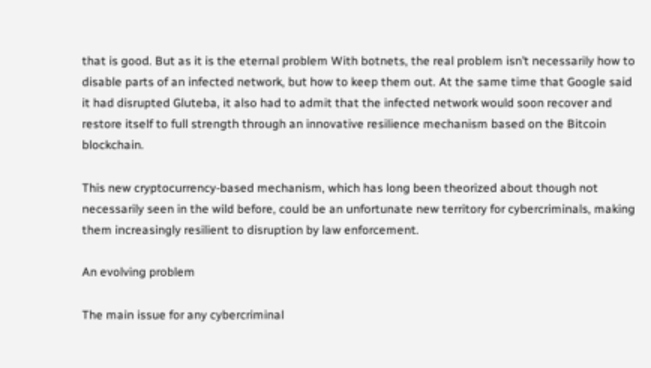that is good. But as it is the eternal problem With botnets, the real problem isn’t necessarily how to disable parts of an infected network, but how to keep them out. At the same time that Google said it had disrupted Gluteba, it also had to admit that the infected network would soon recover and restore itself to full strength through an innovative resilience mechanism based on the Bitcoin blockchain.

This new cryptocurrency-based mechanism, which has long been theorized about though not necessarily seen in the wild before, could be an unfortunate new territory for cybercriminals, making them increasingly resilient to disruption by law enforcement.

An evolving problem

The main issue for any cybercriminal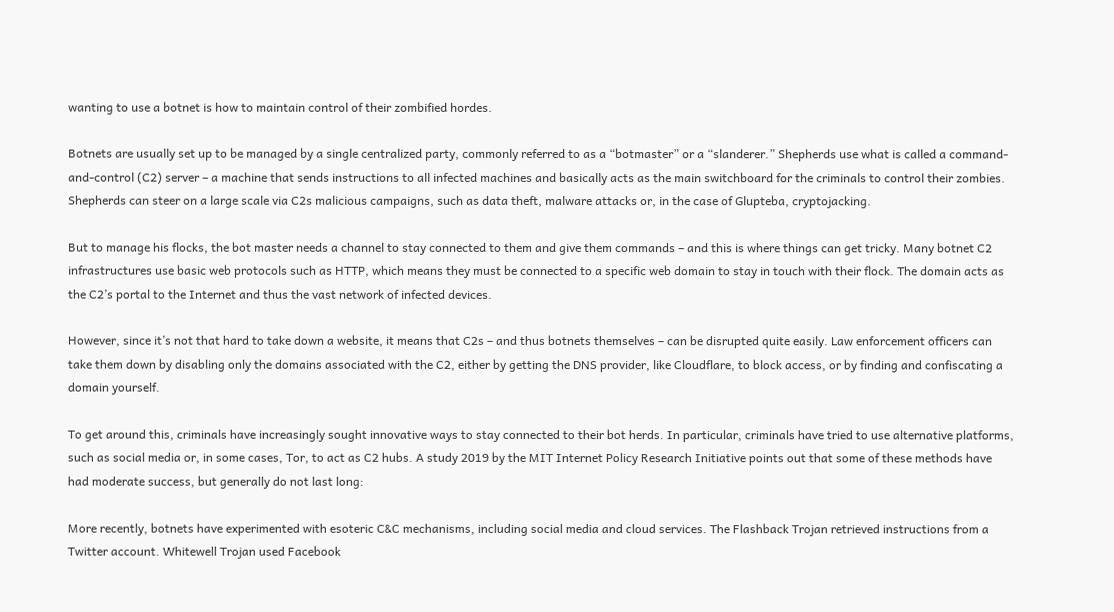wanting to use a botnet is how to maintain control of their zombified hordes.

Botnets are usually set up to be managed by a single centralized party, commonly referred to as a “botmaster” or a “slanderer.” Shepherds use what is called a command-and-control (C2) server – a machine that sends instructions to all infected machines and basically acts as the main switchboard for the criminals to control their zombies. Shepherds can steer on a large scale via C2s malicious campaigns, such as data theft, malware attacks or, in the case of Glupteba, cryptojacking.

But to manage his flocks, the bot master needs a channel to stay connected to them and give them commands – and this is where things can get tricky. Many botnet C2 infrastructures use basic web protocols such as HTTP, which means they must be connected to a specific web domain to stay in touch with their flock. The domain acts as the C2’s portal to the Internet and thus the vast network of infected devices.

However, since it’s not that hard to take down a website, it means that C2s – and thus botnets themselves – can be disrupted quite easily. Law enforcement officers can take them down by disabling only the domains associated with the C2, either by getting the DNS provider, like Cloudflare, to block access, or by finding and confiscating a domain yourself.

To get around this, criminals have increasingly sought innovative ways to stay connected to their bot herds. In particular, criminals have tried to use alternative platforms, such as social media or, in some cases, Tor, to act as C2 hubs. A study 2019 by the MIT Internet Policy Research Initiative points out that some of these methods have had moderate success, but generally do not last long:

More recently, botnets have experimented with esoteric C&C mechanisms, including social media and cloud services. The Flashback Trojan retrieved instructions from a Twitter account. Whitewell Trojan used Facebook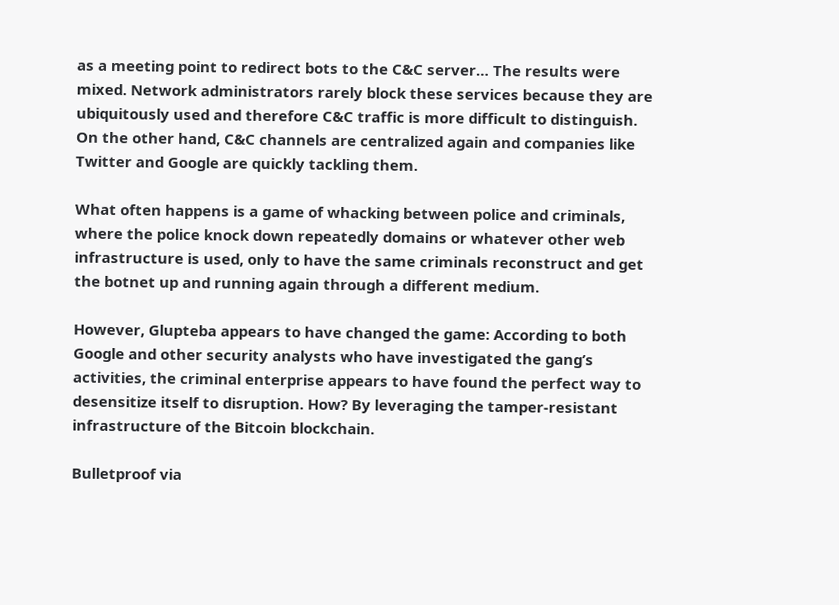as a meeting point to redirect bots to the C&C server… The results were mixed. Network administrators rarely block these services because they are ubiquitously used and therefore C&C traffic is more difficult to distinguish. On the other hand, C&C channels are centralized again and companies like Twitter and Google are quickly tackling them.

What often happens is a game of whacking between police and criminals, where the police knock down repeatedly domains or whatever other web infrastructure is used, only to have the same criminals reconstruct and get the botnet up and running again through a different medium.

However, Glupteba appears to have changed the game: According to both Google and other security analysts who have investigated the gang’s activities, the criminal enterprise appears to have found the perfect way to desensitize itself to disruption. How? By leveraging the tamper-resistant infrastructure of the Bitcoin blockchain.

Bulletproof via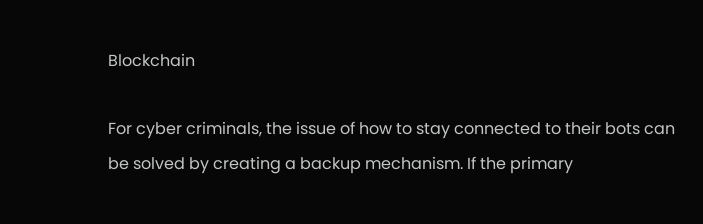Blockchain

For cyber criminals, the issue of how to stay connected to their bots can be solved by creating a backup mechanism. If the primary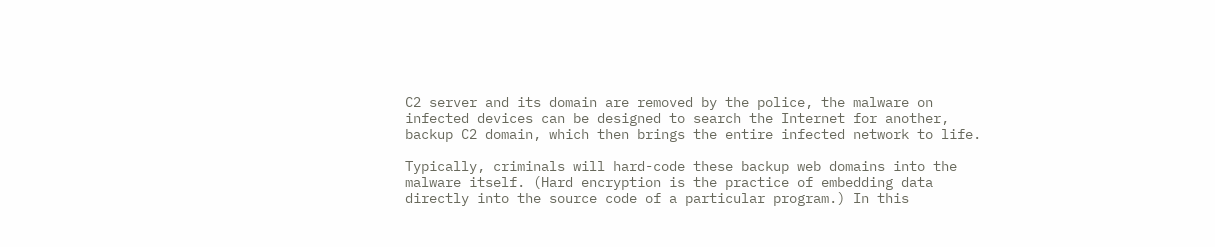C2 server and its domain are removed by the police, the malware on infected devices can be designed to search the Internet for another, backup C2 domain, which then brings the entire infected network to life.

Typically, criminals will hard-code these backup web domains into the malware itself. (Hard encryption is the practice of embedding data directly into the source code of a particular program.) In this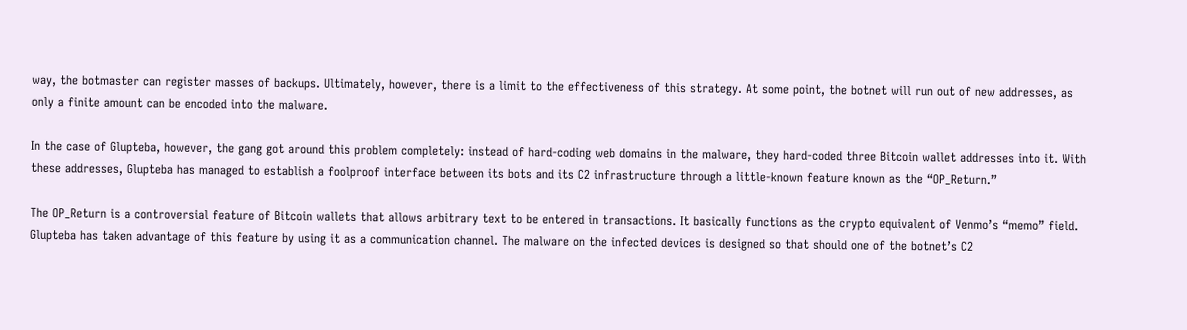way, the botmaster can register masses of backups. Ultimately, however, there is a limit to the effectiveness of this strategy. At some point, the botnet will run out of new addresses, as only a finite amount can be encoded into the malware.

In the case of Glupteba, however, the gang got around this problem completely: instead of hard-coding web domains in the malware, they hard-coded three Bitcoin wallet addresses into it. With these addresses, Glupteba has managed to establish a foolproof interface between its bots and its C2 infrastructure through a little-known feature known as the “OP_Return.”

The OP_Return is a controversial feature of Bitcoin wallets that allows arbitrary text to be entered in transactions. It basically functions as the crypto equivalent of Venmo’s “memo” field. Glupteba has taken advantage of this feature by using it as a communication channel. The malware on the infected devices is designed so that should one of the botnet’s C2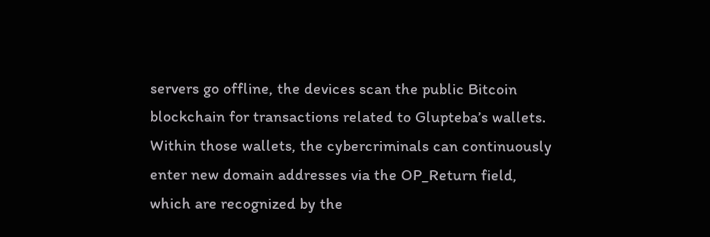servers go offline, the devices scan the public Bitcoin blockchain for transactions related to Glupteba’s wallets. Within those wallets, the cybercriminals can continuously enter new domain addresses via the OP_Return field, which are recognized by the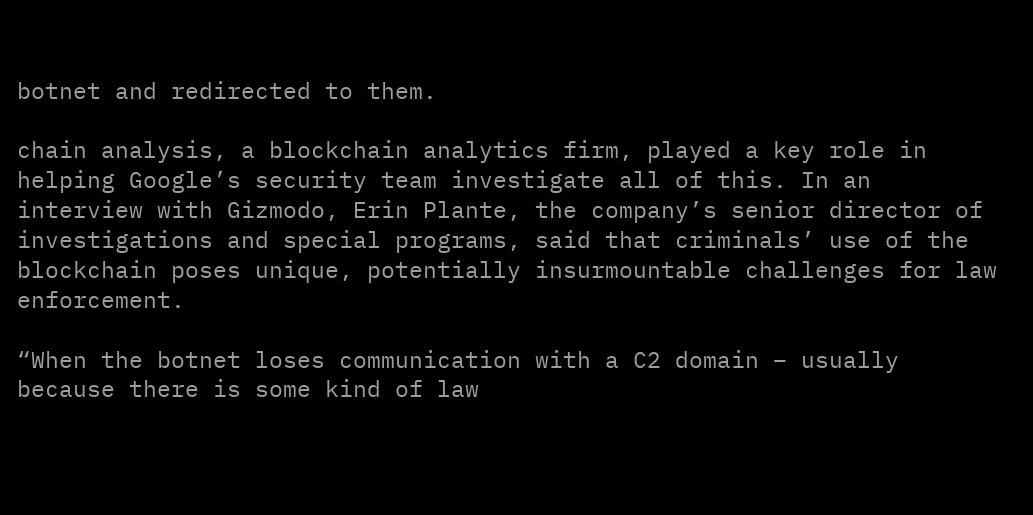botnet and redirected to them.

chain analysis, a blockchain analytics firm, played a key role in helping Google’s security team investigate all of this. In an interview with Gizmodo, Erin Plante, the company’s senior director of investigations and special programs, said that criminals’ use of the blockchain poses unique, potentially insurmountable challenges for law enforcement.

“When the botnet loses communication with a C2 domain – usually because there is some kind of law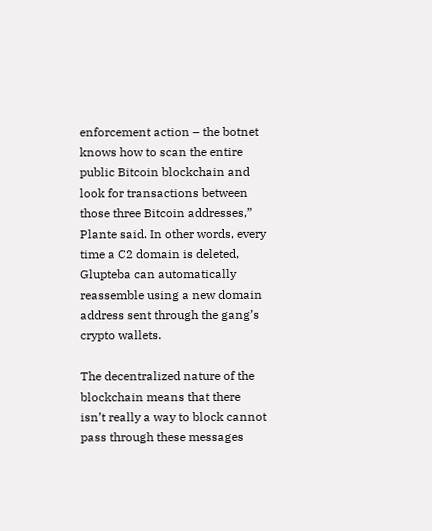enforcement action – the botnet knows how to scan the entire public Bitcoin blockchain and look for transactions between those three Bitcoin addresses,” Plante said. In other words, every time a C2 domain is deleted, Glupteba can automatically reassemble using a new domain address sent through the gang’s crypto wallets.

The decentralized nature of the blockchain means that there isn’t really a way to block cannot pass through these messages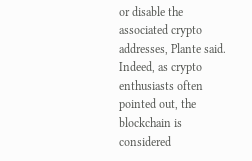or disable the associated crypto addresses, Plante said. Indeed, as crypto enthusiasts often pointed out, the blockchain is considered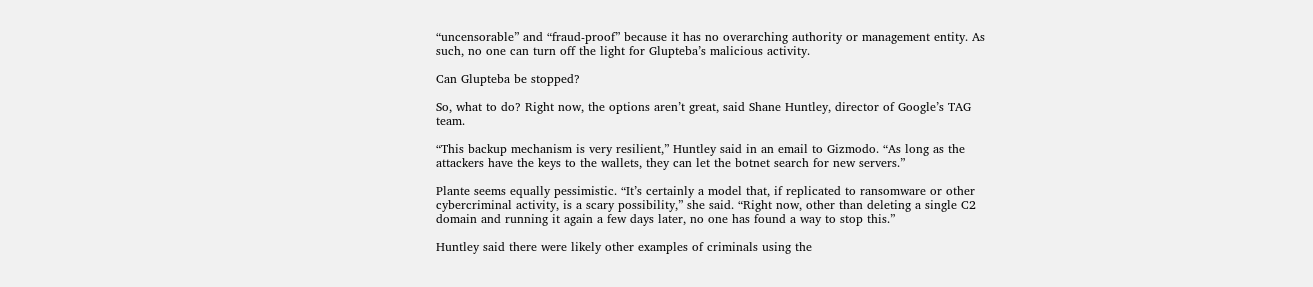“uncensorable” and “fraud-proof” because it has no overarching authority or management entity. As such, no one can turn off the light for Glupteba’s malicious activity.

Can Glupteba be stopped?

So, what to do? Right now, the options aren’t great, said Shane Huntley, director of Google’s TAG team.

“This backup mechanism is very resilient,” Huntley said in an email to Gizmodo. “As long as the attackers have the keys to the wallets, they can let the botnet search for new servers.”

Plante seems equally pessimistic. “It’s certainly a model that, if replicated to ransomware or other cybercriminal activity, is a scary possibility,” she said. “Right now, other than deleting a single C2 domain and running it again a few days later, no one has found a way to stop this.”

Huntley said there were likely other examples of criminals using the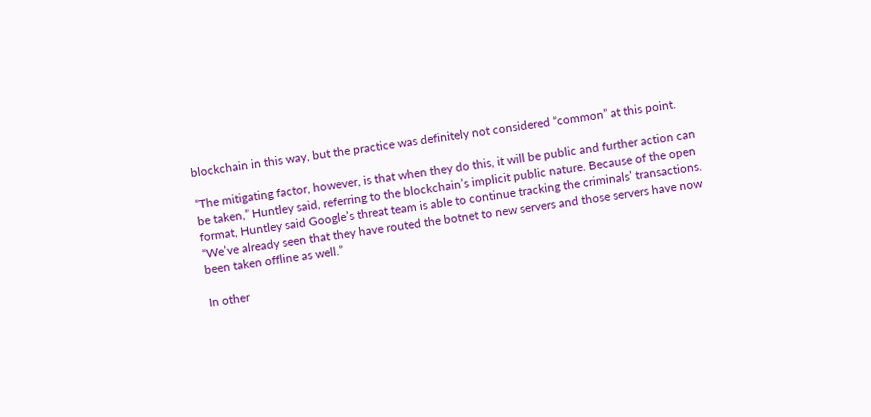blockchain in this way, but the practice was definitely not considered “common” at this point.

“The mitigating factor, however, is that when they do this, it will be public and further action can be taken,” Huntley said, referring to the blockchain’s implicit public nature. Because of the open format, Huntley said Google’s threat team is able to continue tracking the criminals’ transactions. “We’ve already seen that they have routed the botnet to new servers and those servers have now been taken offline as well.”

In other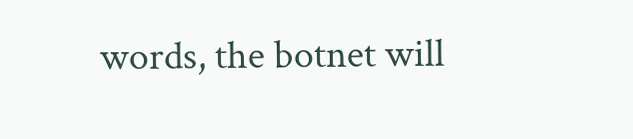words, the botnet will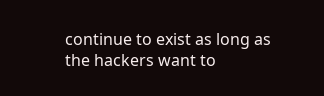continue to exist as long as the hackers want to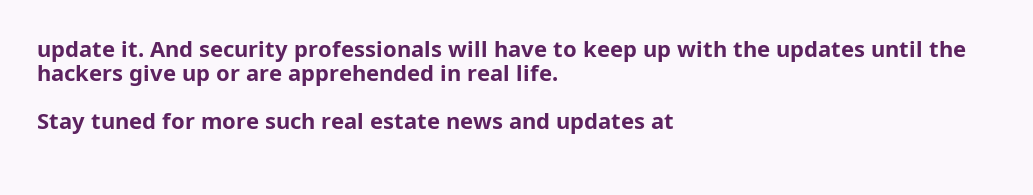update it. And security professionals will have to keep up with the updates until the hackers give up or are apprehended in real life.

Stay tuned for more such real estate news and updates at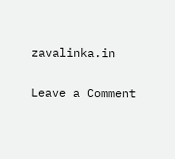zavalinka.in

Leave a Comment